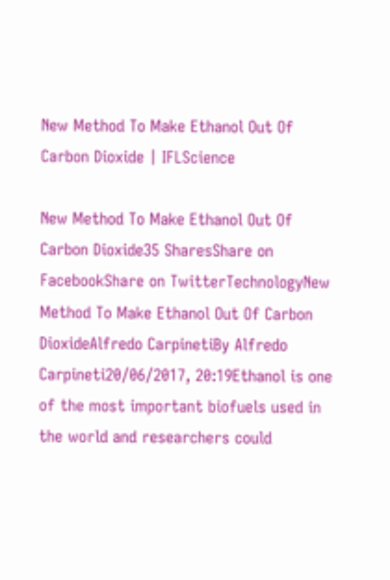New Method To Make Ethanol Out Of Carbon Dioxide | IFLScience

New Method To Make Ethanol Out Of Carbon Dioxide35 SharesShare on FacebookShare on TwitterTechnologyNew Method To Make Ethanol Out Of Carbon DioxideAlfredo CarpinetiBy Alfredo Carpineti20/06/2017, 20:19Ethanol is one of the most important biofuels used in the world and researchers could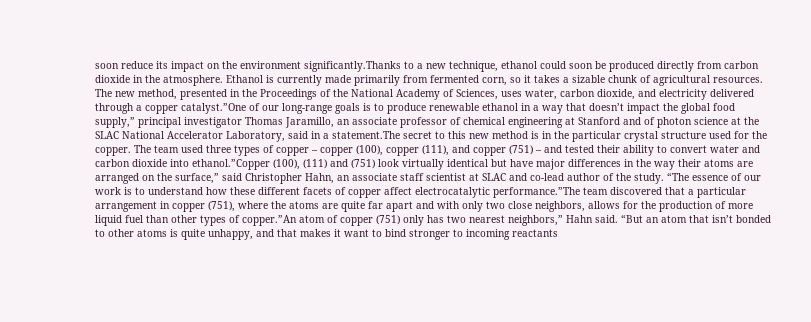soon reduce its impact on the environment significantly.Thanks to a new technique, ethanol could soon be produced directly from carbon dioxide in the atmosphere. Ethanol is currently made primarily from fermented corn, so it takes a sizable chunk of agricultural resources. The new method, presented in the Proceedings of the National Academy of Sciences, uses water, carbon dioxide, and electricity delivered through a copper catalyst.”One of our long-range goals is to produce renewable ethanol in a way that doesn’t impact the global food supply,” principal investigator Thomas Jaramillo, an associate professor of chemical engineering at Stanford and of photon science at the SLAC National Accelerator Laboratory, said in a statement.The secret to this new method is in the particular crystal structure used for the copper. The team used three types of copper – copper (100), copper (111), and copper (751) – and tested their ability to convert water and carbon dioxide into ethanol.”Copper (100), (111) and (751) look virtually identical but have major differences in the way their atoms are arranged on the surface,” said Christopher Hahn, an associate staff scientist at SLAC and co-lead author of the study. “The essence of our work is to understand how these different facets of copper affect electrocatalytic performance.”The team discovered that a particular arrangement in copper (751), where the atoms are quite far apart and with only two close neighbors, allows for the production of more liquid fuel than other types of copper.”An atom of copper (751) only has two nearest neighbors,” Hahn said. “But an atom that isn’t bonded to other atoms is quite unhappy, and that makes it want to bind stronger to incoming reactants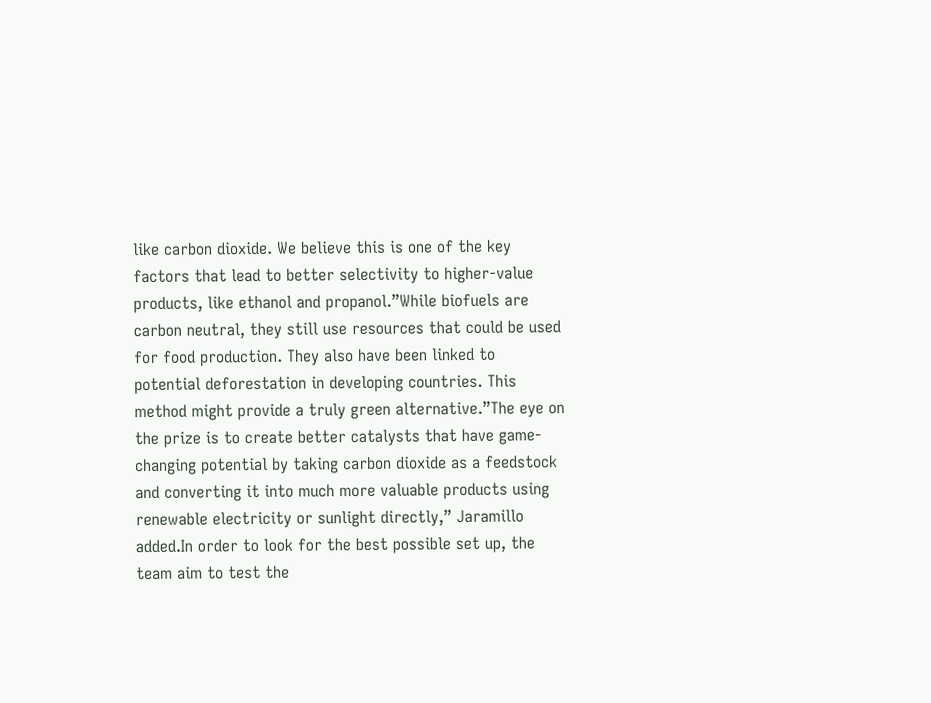like carbon dioxide. We believe this is one of the key factors that lead to better selectivity to higher-value products, like ethanol and propanol.”While biofuels are carbon neutral, they still use resources that could be used for food production. They also have been linked to potential deforestation in developing countries. This method might provide a truly green alternative.”The eye on the prize is to create better catalysts that have game-changing potential by taking carbon dioxide as a feedstock and converting it into much more valuable products using renewable electricity or sunlight directly,” Jaramillo added.In order to look for the best possible set up, the team aim to test the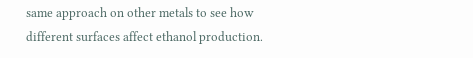same approach on other metals to see how different surfaces affect ethanol production.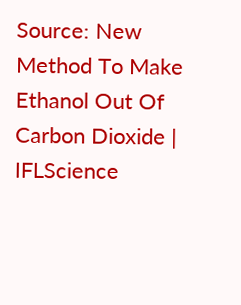Source: New Method To Make Ethanol Out Of Carbon Dioxide | IFLScience